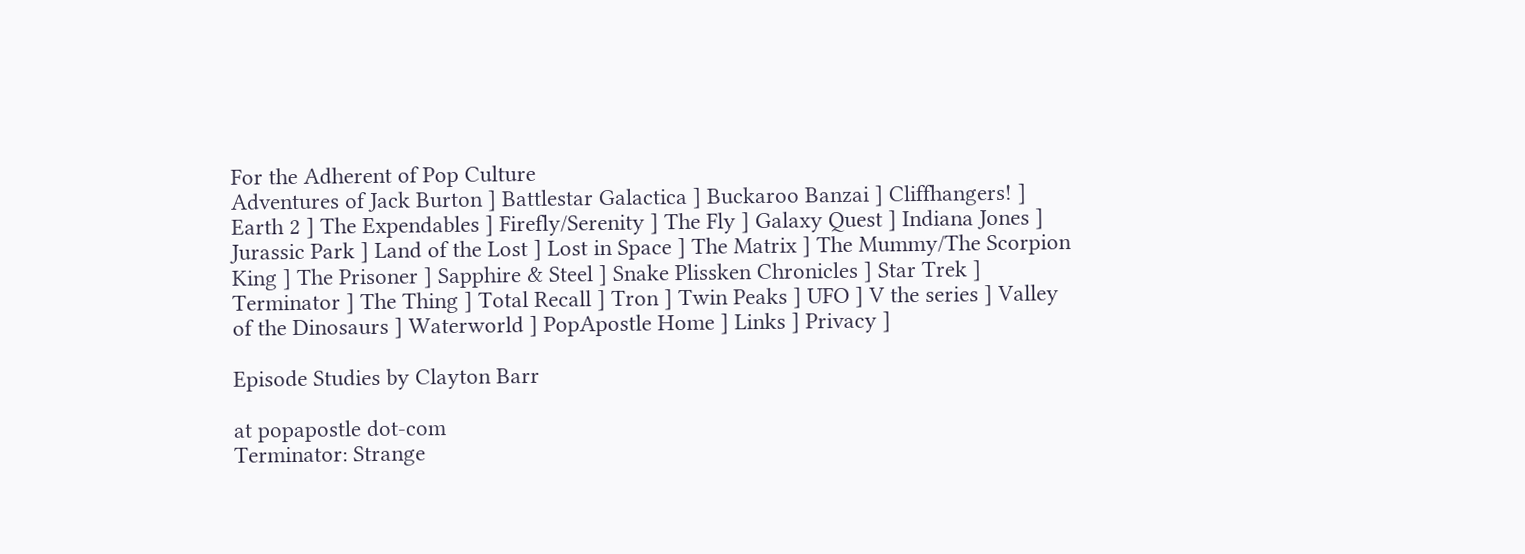For the Adherent of Pop Culture
Adventures of Jack Burton ] Battlestar Galactica ] Buckaroo Banzai ] Cliffhangers! ] Earth 2 ] The Expendables ] Firefly/Serenity ] The Fly ] Galaxy Quest ] Indiana Jones ] Jurassic Park ] Land of the Lost ] Lost in Space ] The Matrix ] The Mummy/The Scorpion King ] The Prisoner ] Sapphire & Steel ] Snake Plissken Chronicles ] Star Trek ] Terminator ] The Thing ] Total Recall ] Tron ] Twin Peaks ] UFO ] V the series ] Valley of the Dinosaurs ] Waterworld ] PopApostle Home ] Links ] Privacy ]

Episode Studies by Clayton Barr

at popapostle dot-com
Terminator: Strange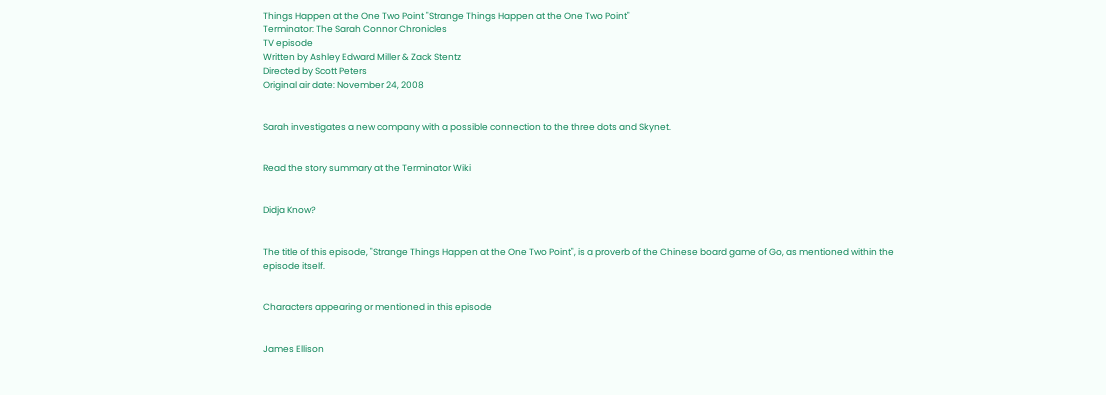Things Happen at the One Two Point "Strange Things Happen at the One Two Point"
Terminator: The Sarah Connor Chronicles
TV episode
Written by Ashley Edward Miller & Zack Stentz
Directed by Scott Peters
Original air date: November 24, 2008


Sarah investigates a new company with a possible connection to the three dots and Skynet.


Read the story summary at the Terminator Wiki


Didja Know?


The title of this episode, "Strange Things Happen at the One Two Point", is a proverb of the Chinese board game of Go, as mentioned within the episode itself.


Characters appearing or mentioned in this episode


James Ellison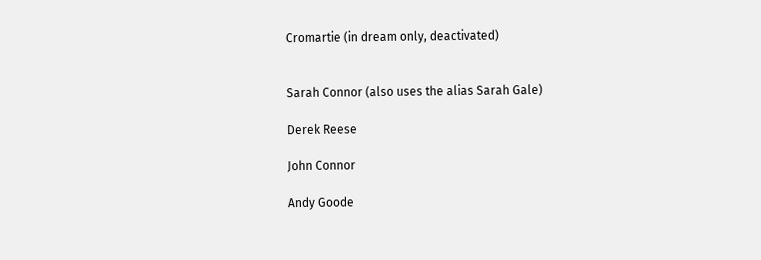Cromartie (in dream only, deactivated)


Sarah Connor (also uses the alias Sarah Gale)

Derek Reese

John Connor

Andy Goode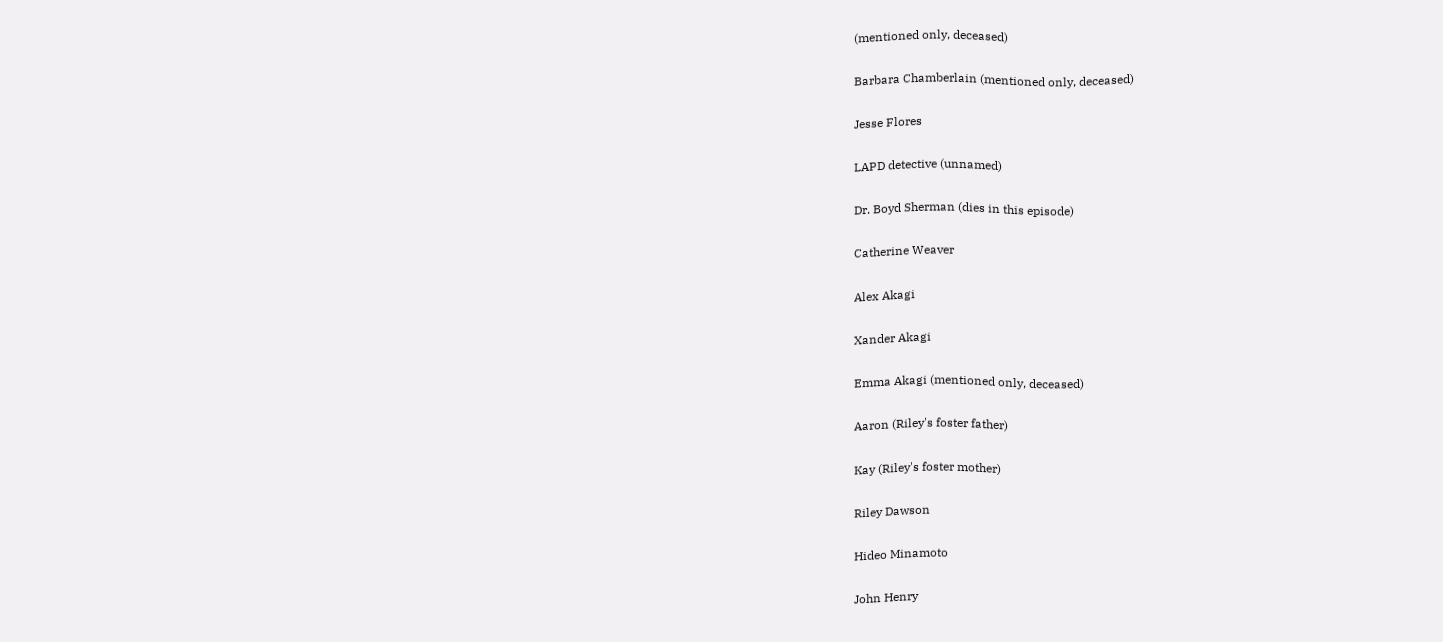(mentioned only, deceased)

Barbara Chamberlain (mentioned only, deceased)

Jesse Flores

LAPD detective (unnamed)

Dr. Boyd Sherman (dies in this episode)

Catherine Weaver

Alex Akagi

Xander Akagi

Emma Akagi (mentioned only, deceased)

Aaron (Riley's foster father)

Kay (Riley's foster mother)

Riley Dawson

Hideo Minamoto

John Henry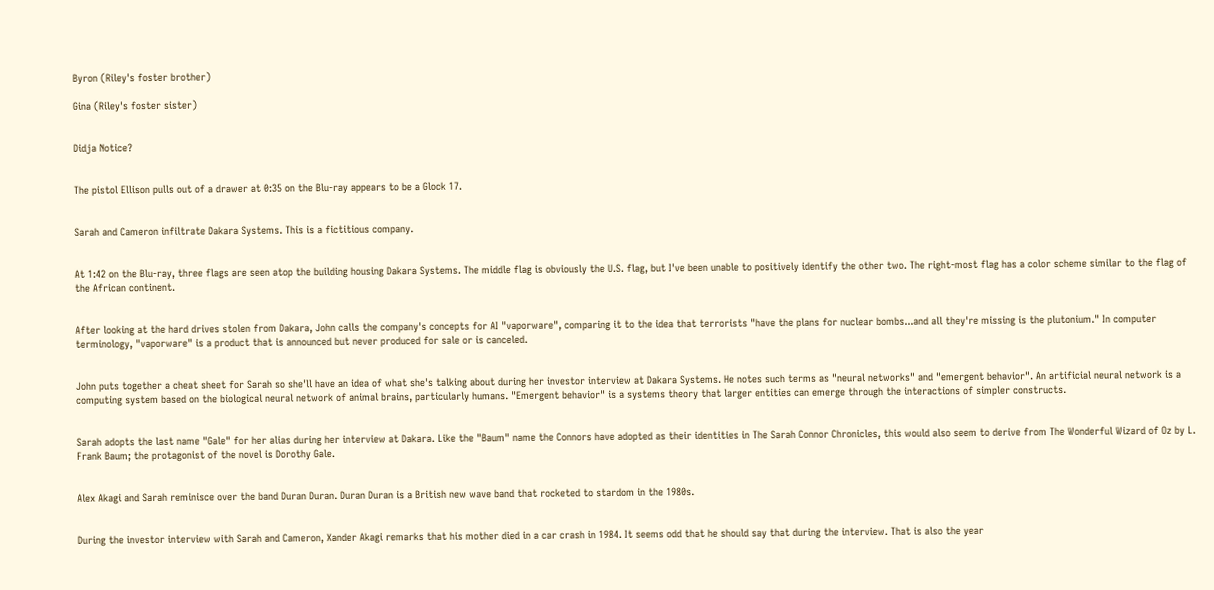Byron (Riley's foster brother)

Gina (Riley's foster sister)


Didja Notice?


The pistol Ellison pulls out of a drawer at 0:35 on the Blu-ray appears to be a Glock 17.


Sarah and Cameron infiltrate Dakara Systems. This is a fictitious company.


At 1:42 on the Blu-ray, three flags are seen atop the building housing Dakara Systems. The middle flag is obviously the U.S. flag, but I've been unable to positively identify the other two. The right-most flag has a color scheme similar to the flag of the African continent.


After looking at the hard drives stolen from Dakara, John calls the company's concepts for AI "vaporware", comparing it to the idea that terrorists "have the plans for nuclear bombs...and all they're missing is the plutonium." In computer terminology, "vaporware" is a product that is announced but never produced for sale or is canceled.


John puts together a cheat sheet for Sarah so she'll have an idea of what she's talking about during her investor interview at Dakara Systems. He notes such terms as "neural networks" and "emergent behavior". An artificial neural network is a computing system based on the biological neural network of animal brains, particularly humans. "Emergent behavior" is a systems theory that larger entities can emerge through the interactions of simpler constructs.


Sarah adopts the last name "Gale" for her alias during her interview at Dakara. Like the "Baum" name the Connors have adopted as their identities in The Sarah Connor Chronicles, this would also seem to derive from The Wonderful Wizard of Oz by L. Frank Baum; the protagonist of the novel is Dorothy Gale.


Alex Akagi and Sarah reminisce over the band Duran Duran. Duran Duran is a British new wave band that rocketed to stardom in the 1980s.


During the investor interview with Sarah and Cameron, Xander Akagi remarks that his mother died in a car crash in 1984. It seems odd that he should say that during the interview. That is also the year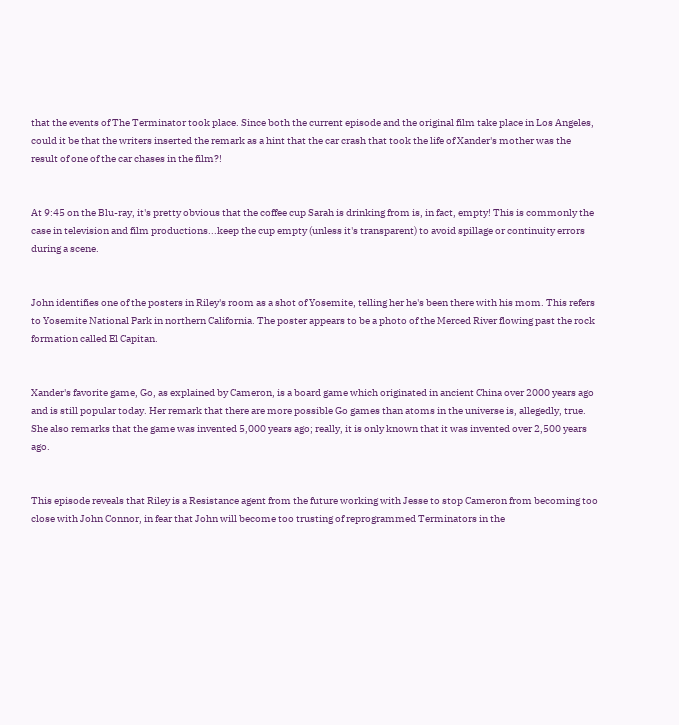that the events of The Terminator took place. Since both the current episode and the original film take place in Los Angeles, could it be that the writers inserted the remark as a hint that the car crash that took the life of Xander's mother was the result of one of the car chases in the film?!


At 9:45 on the Blu-ray, it's pretty obvious that the coffee cup Sarah is drinking from is, in fact, empty! This is commonly the case in television and film productions...keep the cup empty (unless it's transparent) to avoid spillage or continuity errors during a scene.


John identifies one of the posters in Riley's room as a shot of Yosemite, telling her he's been there with his mom. This refers to Yosemite National Park in northern California. The poster appears to be a photo of the Merced River flowing past the rock formation called El Capitan.


Xander's favorite game, Go, as explained by Cameron, is a board game which originated in ancient China over 2000 years ago and is still popular today. Her remark that there are more possible Go games than atoms in the universe is, allegedly, true. She also remarks that the game was invented 5,000 years ago; really, it is only known that it was invented over 2,500 years ago.


This episode reveals that Riley is a Resistance agent from the future working with Jesse to stop Cameron from becoming too close with John Connor, in fear that John will become too trusting of reprogrammed Terminators in the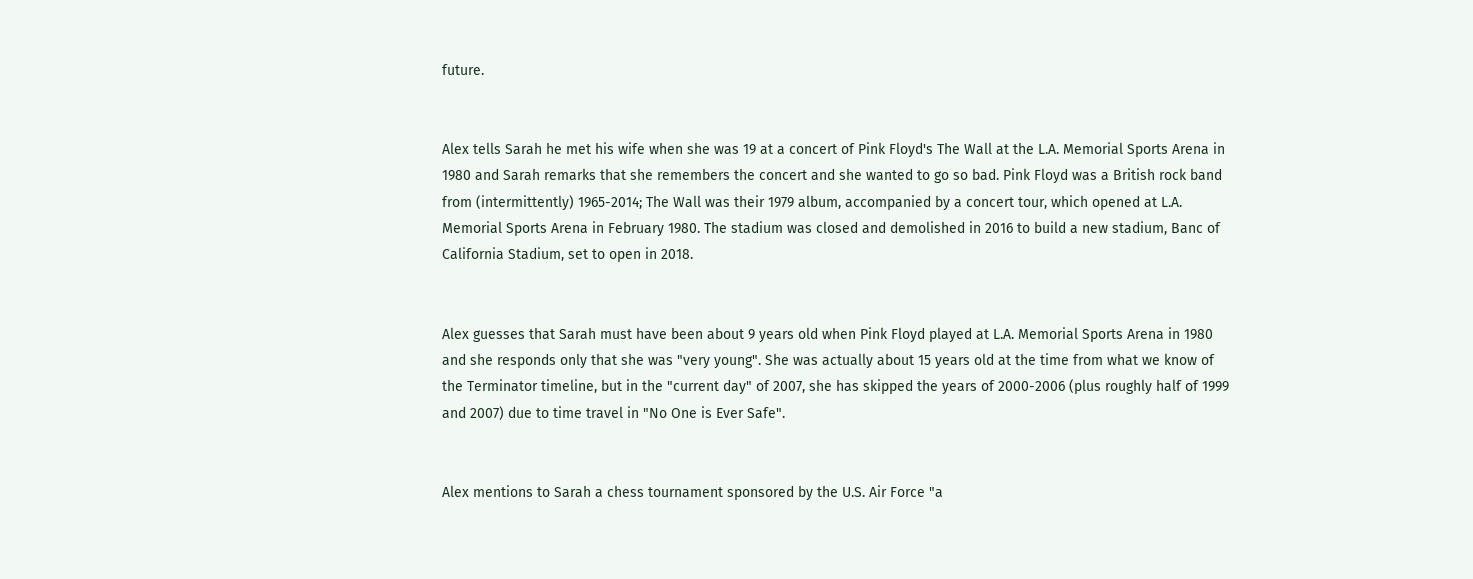future.


Alex tells Sarah he met his wife when she was 19 at a concert of Pink Floyd's The Wall at the L.A. Memorial Sports Arena in 1980 and Sarah remarks that she remembers the concert and she wanted to go so bad. Pink Floyd was a British rock band from (intermittently) 1965-2014; The Wall was their 1979 album, accompanied by a concert tour, which opened at L.A. Memorial Sports Arena in February 1980. The stadium was closed and demolished in 2016 to build a new stadium, Banc of California Stadium, set to open in 2018.


Alex guesses that Sarah must have been about 9 years old when Pink Floyd played at L.A. Memorial Sports Arena in 1980 and she responds only that she was "very young". She was actually about 15 years old at the time from what we know of the Terminator timeline, but in the "current day" of 2007, she has skipped the years of 2000-2006 (plus roughly half of 1999 and 2007) due to time travel in "No One is Ever Safe".


Alex mentions to Sarah a chess tournament sponsored by the U.S. Air Force "a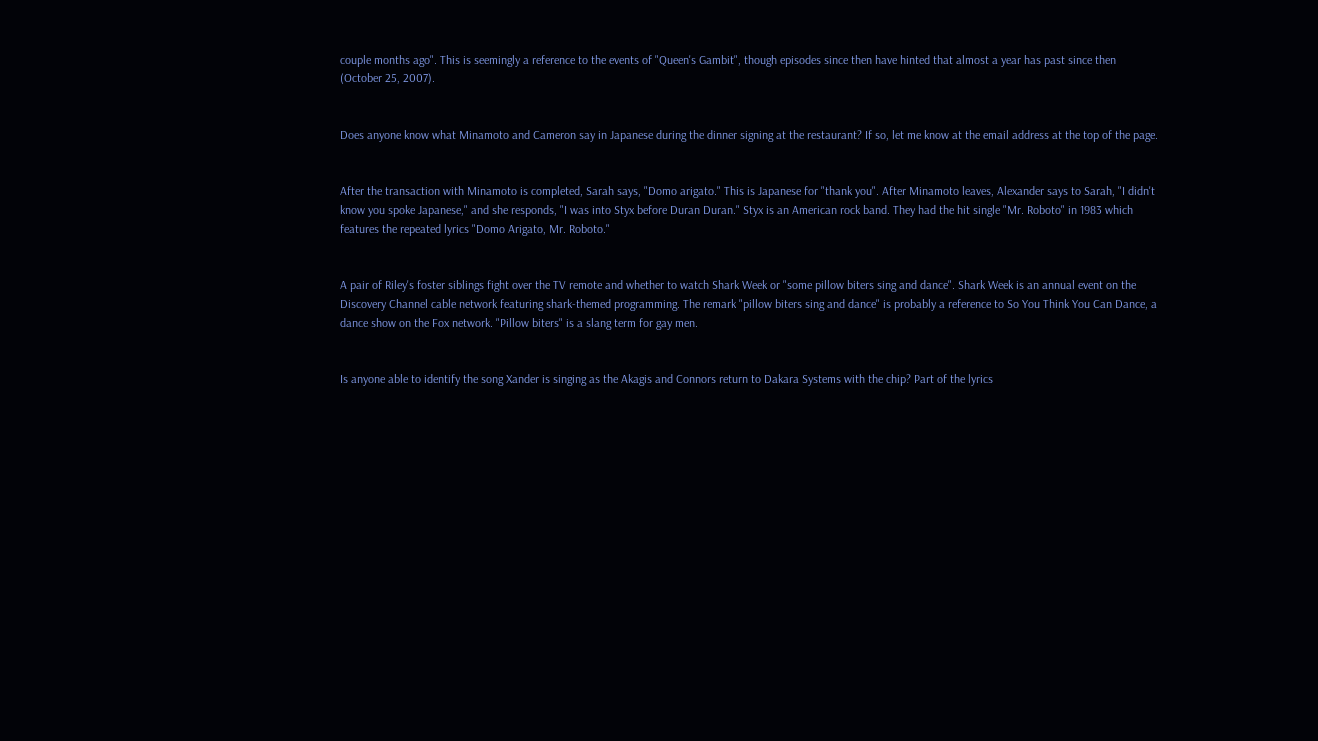couple months ago". This is seemingly a reference to the events of "Queen's Gambit", though episodes since then have hinted that almost a year has past since then (October 25, 2007).


Does anyone know what Minamoto and Cameron say in Japanese during the dinner signing at the restaurant? If so, let me know at the email address at the top of the page.


After the transaction with Minamoto is completed, Sarah says, "Domo arigato." This is Japanese for "thank you". After Minamoto leaves, Alexander says to Sarah, "I didn't know you spoke Japanese," and she responds, "I was into Styx before Duran Duran." Styx is an American rock band. They had the hit single "Mr. Roboto" in 1983 which features the repeated lyrics "Domo Arigato, Mr. Roboto."


A pair of Riley's foster siblings fight over the TV remote and whether to watch Shark Week or "some pillow biters sing and dance". Shark Week is an annual event on the Discovery Channel cable network featuring shark-themed programming. The remark "pillow biters sing and dance" is probably a reference to So You Think You Can Dance, a dance show on the Fox network. "Pillow biters" is a slang term for gay men.


Is anyone able to identify the song Xander is singing as the Akagis and Connors return to Dakara Systems with the chip? Part of the lyrics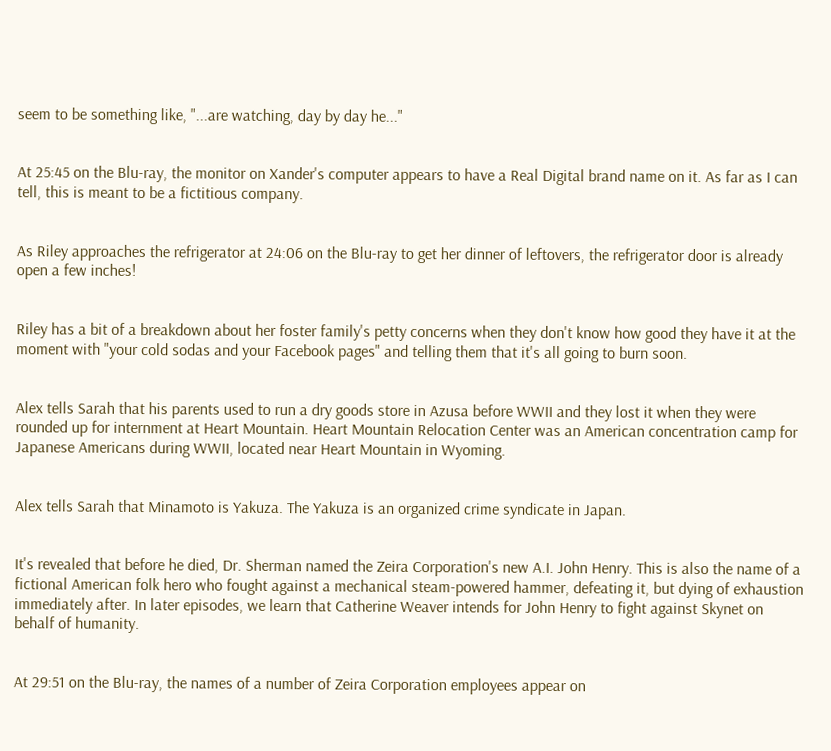seem to be something like, "...are watching, day by day he..."


At 25:45 on the Blu-ray, the monitor on Xander's computer appears to have a Real Digital brand name on it. As far as I can tell, this is meant to be a fictitious company.


As Riley approaches the refrigerator at 24:06 on the Blu-ray to get her dinner of leftovers, the refrigerator door is already open a few inches!


Riley has a bit of a breakdown about her foster family's petty concerns when they don't know how good they have it at the moment with "your cold sodas and your Facebook pages" and telling them that it's all going to burn soon.


Alex tells Sarah that his parents used to run a dry goods store in Azusa before WWII and they lost it when they were rounded up for internment at Heart Mountain. Heart Mountain Relocation Center was an American concentration camp for Japanese Americans during WWII, located near Heart Mountain in Wyoming.


Alex tells Sarah that Minamoto is Yakuza. The Yakuza is an organized crime syndicate in Japan.


It's revealed that before he died, Dr. Sherman named the Zeira Corporation's new A.I. John Henry. This is also the name of a fictional American folk hero who fought against a mechanical steam-powered hammer, defeating it, but dying of exhaustion immediately after. In later episodes, we learn that Catherine Weaver intends for John Henry to fight against Skynet on behalf of humanity.


At 29:51 on the Blu-ray, the names of a number of Zeira Corporation employees appear on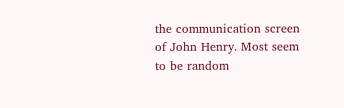the communication screen of John Henry. Most seem to be random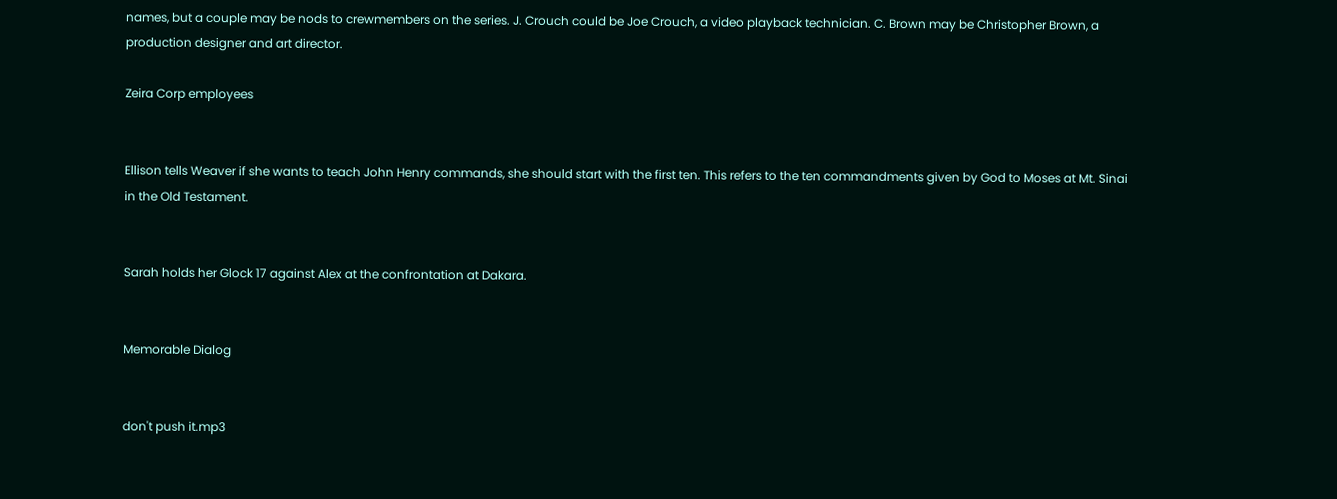names, but a couple may be nods to crewmembers on the series. J. Crouch could be Joe Crouch, a video playback technician. C. Brown may be Christopher Brown, a production designer and art director.

Zeira Corp employees


Ellison tells Weaver if she wants to teach John Henry commands, she should start with the first ten. This refers to the ten commandments given by God to Moses at Mt. Sinai in the Old Testament.


Sarah holds her Glock 17 against Alex at the confrontation at Dakara.


Memorable Dialog


don't push it.mp3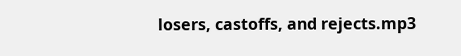losers, castoffs, and rejects.mp3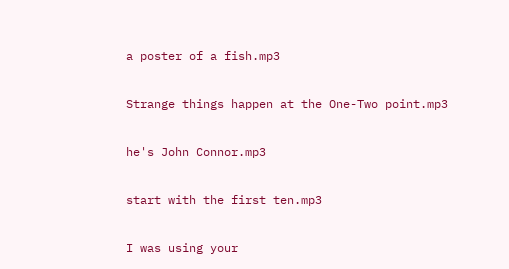a poster of a fish.mp3

Strange things happen at the One-Two point.mp3

he's John Connor.mp3

start with the first ten.mp3

I was using your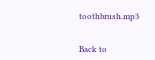toothbrush.mp3


Back to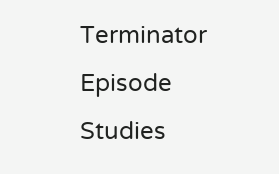Terminator Episode Studies